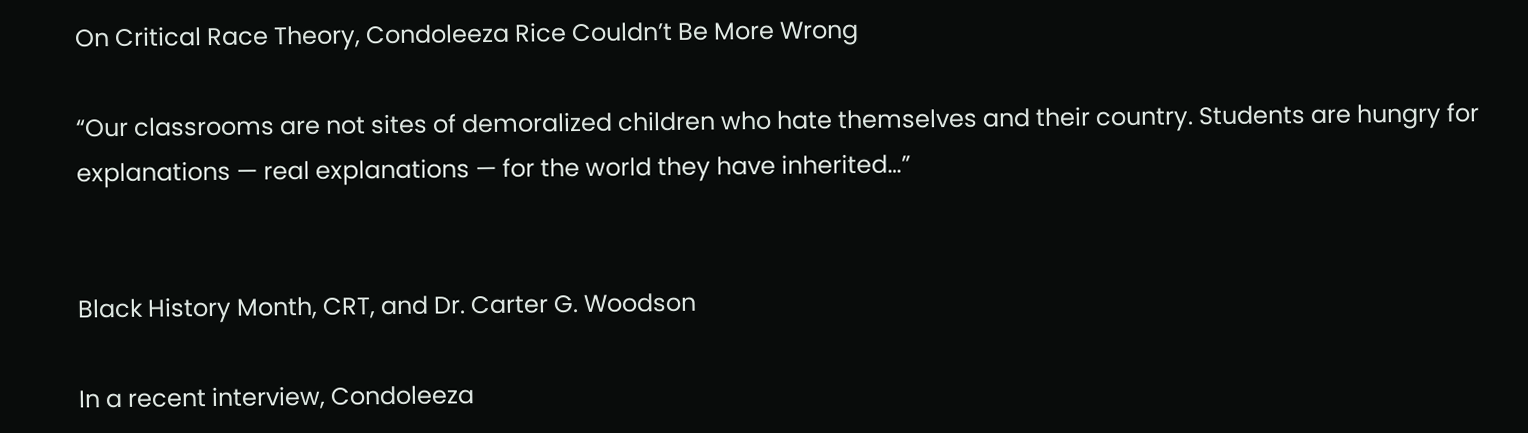On Critical Race Theory, Condoleeza Rice Couldn’t Be More Wrong

“Our classrooms are not sites of demoralized children who hate themselves and their country. Students are hungry for explanations — real explanations — for the world they have inherited…”


Black History Month, CRT, and Dr. Carter G. Woodson

In a recent interview, Condoleeza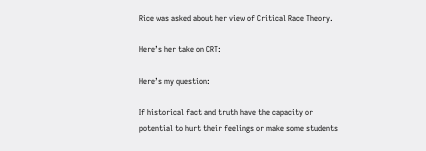Rice was asked about her view of Critical Race Theory.

Here’s her take on CRT:

Here’s my question:

If historical fact and truth have the capacity or potential to hurt their feelings or make some students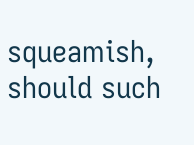squeamish, should such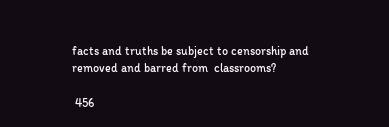facts and truths be subject to censorship and removed and barred from  classrooms?

 456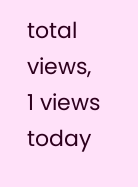total views,  1 views today